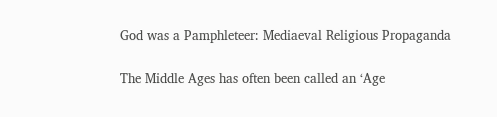God was a Pamphleteer: Mediaeval Religious Propaganda

The Middle Ages has often been called an ‘Age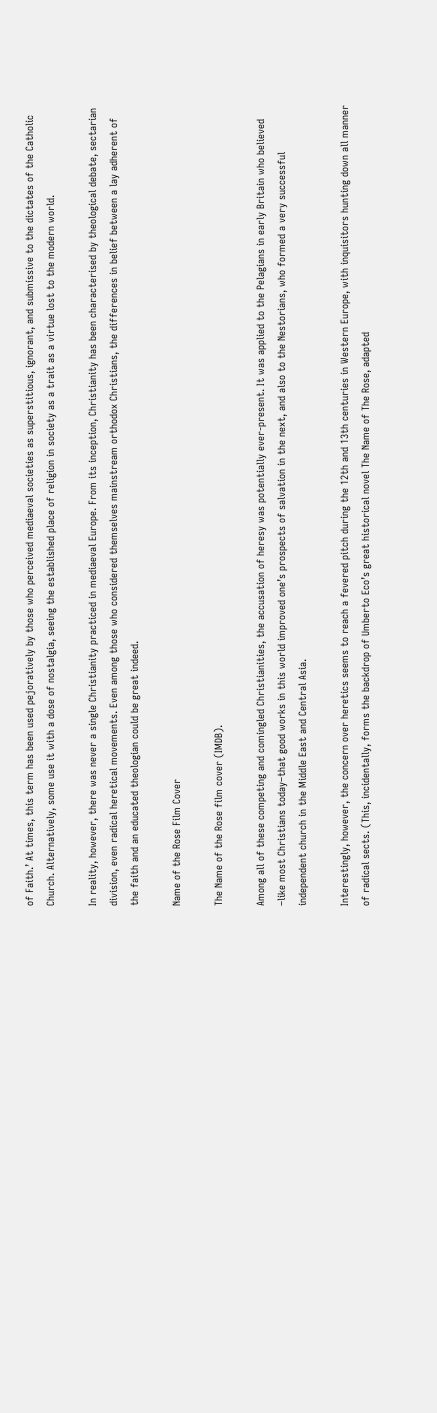of Faith.’ At times, this term has been used pejoratively by those who perceived mediaeval societies as superstitious, ignorant, and submissive to the dictates of the Catholic Church. Alternatively, some use it with a dose of nostalgia, seeing the established place of religion in society as a trait as a virtue lost to the modern world.

In reality, however, there was never a single Christianity practiced in mediaeval Europe. From its inception, Christianity has been characterised by theological debate, sectarian division, even radical heretical movements. Even among those who considered themselves mainstream orthodox Christians, the differences in belief between a lay adherent of the faith and an educated theologian could be great indeed.

Name of the Rose Film Cover

The Name of the Rose film cover (IMDB).

Among all of these competing and comingled Christianities, the accusation of heresy was potentially ever-present. It was applied to the Pelagians in early Britain who believed –like most Christians today–that good works in this world improved one’s prospects of salvation in the next, and also to the Nestorians, who formed a very successful independent church in the Middle East and Central Asia.

Interestingly, however, the concern over heretics seems to reach a fevered pitch during the 12th and 13th centuries in Western Europe, with inquisitors hunting down all manner of radical sects. (This, incidentally, forms the backdrop of Umberto Eco’s great historical novel The Name of The Rose, adapted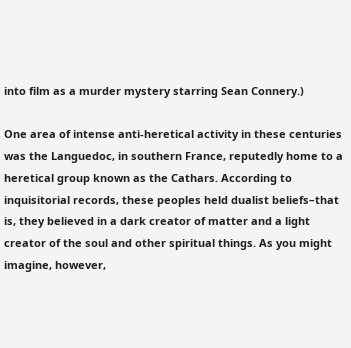into film as a murder mystery starring Sean Connery.)

One area of intense anti-heretical activity in these centuries was the Languedoc, in southern France, reputedly home to a heretical group known as the Cathars. According to inquisitorial records, these peoples held dualist beliefs–that is, they believed in a dark creator of matter and a light creator of the soul and other spiritual things. As you might imagine, however,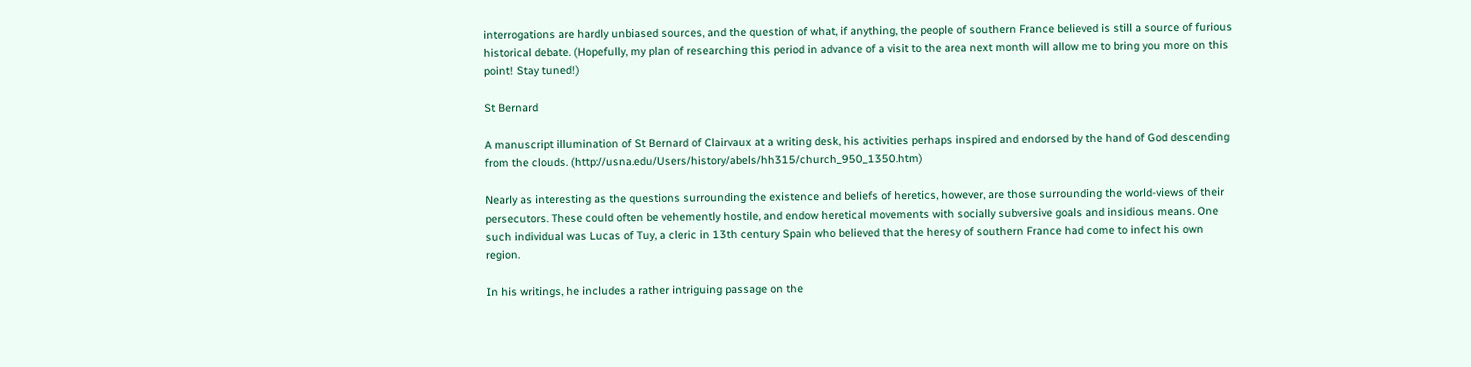interrogations are hardly unbiased sources, and the question of what, if anything, the people of southern France believed is still a source of furious historical debate. (Hopefully, my plan of researching this period in advance of a visit to the area next month will allow me to bring you more on this point! Stay tuned!)

St Bernard

A manuscript illumination of St Bernard of Clairvaux at a writing desk, his activities perhaps inspired and endorsed by the hand of God descending from the clouds. (http://usna.edu/Users/history/abels/hh315/church_950_1350.htm)

Nearly as interesting as the questions surrounding the existence and beliefs of heretics, however, are those surrounding the world-views of their persecutors. These could often be vehemently hostile, and endow heretical movements with socially subversive goals and insidious means. One such individual was Lucas of Tuy, a cleric in 13th century Spain who believed that the heresy of southern France had come to infect his own region.

In his writings, he includes a rather intriguing passage on the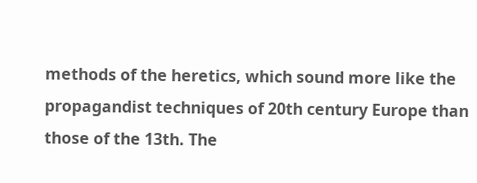methods of the heretics, which sound more like the propagandist techniques of 20th century Europe than those of the 13th. The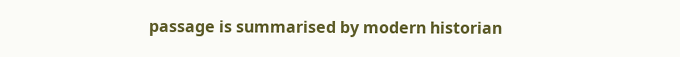passage is summarised by modern historian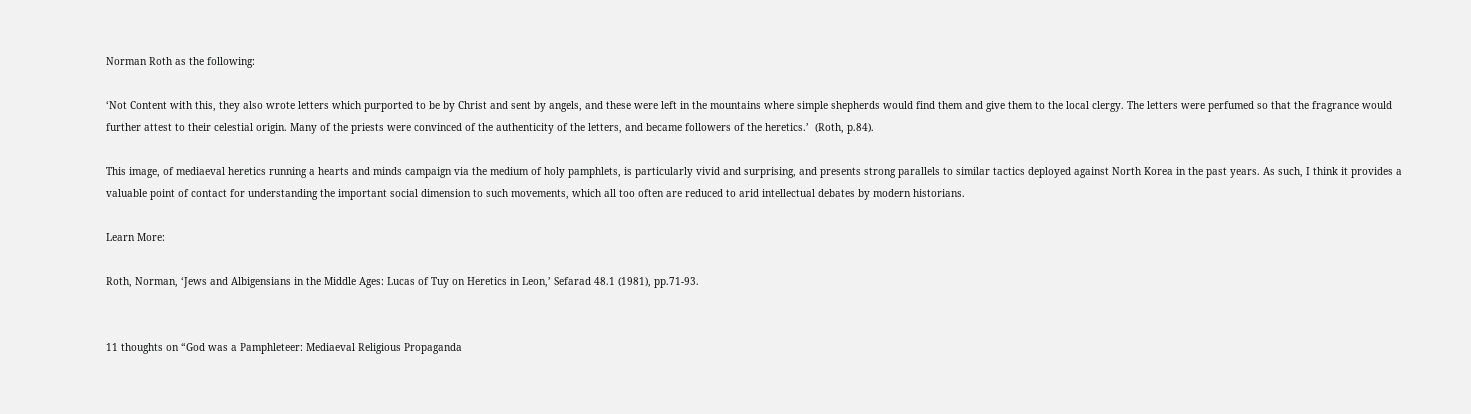Norman Roth as the following:

‘Not Content with this, they also wrote letters which purported to be by Christ and sent by angels, and these were left in the mountains where simple shepherds would find them and give them to the local clergy. The letters were perfumed so that the fragrance would further attest to their celestial origin. Many of the priests were convinced of the authenticity of the letters, and became followers of the heretics.’  (Roth, p.84).

This image, of mediaeval heretics running a hearts and minds campaign via the medium of holy pamphlets, is particularly vivid and surprising, and presents strong parallels to similar tactics deployed against North Korea in the past years. As such, I think it provides a valuable point of contact for understanding the important social dimension to such movements, which all too often are reduced to arid intellectual debates by modern historians.

Learn More:

Roth, Norman, ‘Jews and Albigensians in the Middle Ages: Lucas of Tuy on Heretics in Leon,’ Sefarad 48.1 (1981), pp.71-93.


11 thoughts on “God was a Pamphleteer: Mediaeval Religious Propaganda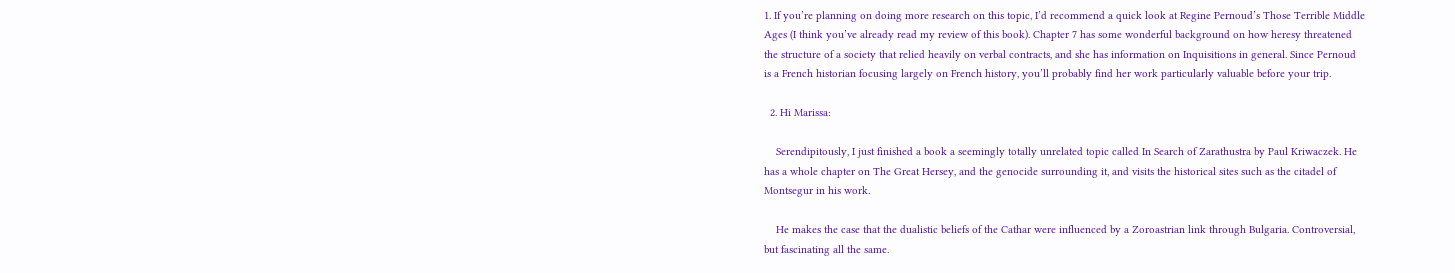1. If you’re planning on doing more research on this topic, I’d recommend a quick look at Regine Pernoud’s Those Terrible Middle Ages (I think you’ve already read my review of this book). Chapter 7 has some wonderful background on how heresy threatened the structure of a society that relied heavily on verbal contracts, and she has information on Inquisitions in general. Since Pernoud is a French historian focusing largely on French history, you’ll probably find her work particularly valuable before your trip.

  2. Hi Marissa:

    Serendipitously, I just finished a book a seemingly totally unrelated topic called In Search of Zarathustra by Paul Kriwaczek. He has a whole chapter on The Great Hersey, and the genocide surrounding it, and visits the historical sites such as the citadel of Montsegur in his work.

    He makes the case that the dualistic beliefs of the Cathar were influenced by a Zoroastrian link through Bulgaria. Controversial, but fascinating all the same.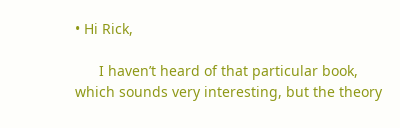• Hi Rick,

      I haven’t heard of that particular book, which sounds very interesting, but the theory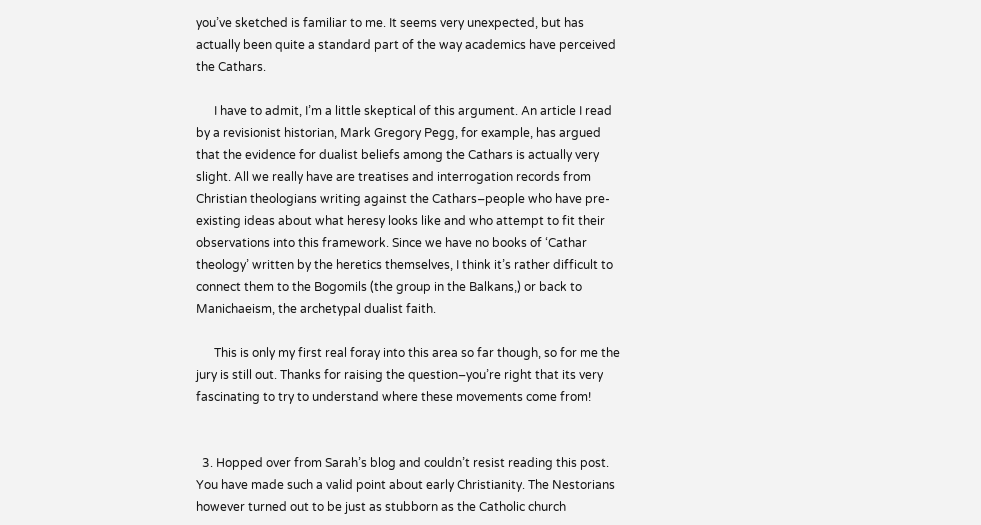you’ve sketched is familiar to me. It seems very unexpected, but has actually been quite a standard part of the way academics have perceived the Cathars.

      I have to admit, I’m a little skeptical of this argument. An article I read by a revisionist historian, Mark Gregory Pegg, for example, has argued that the evidence for dualist beliefs among the Cathars is actually very slight. All we really have are treatises and interrogation records from Christian theologians writing against the Cathars–people who have pre-existing ideas about what heresy looks like and who attempt to fit their observations into this framework. Since we have no books of ‘Cathar theology’ written by the heretics themselves, I think it’s rather difficult to connect them to the Bogomils (the group in the Balkans,) or back to Manichaeism, the archetypal dualist faith.

      This is only my first real foray into this area so far though, so for me the jury is still out. Thanks for raising the question–you’re right that its very fascinating to try to understand where these movements come from!


  3. Hopped over from Sarah’s blog and couldn’t resist reading this post. You have made such a valid point about early Christianity. The Nestorians however turned out to be just as stubborn as the Catholic church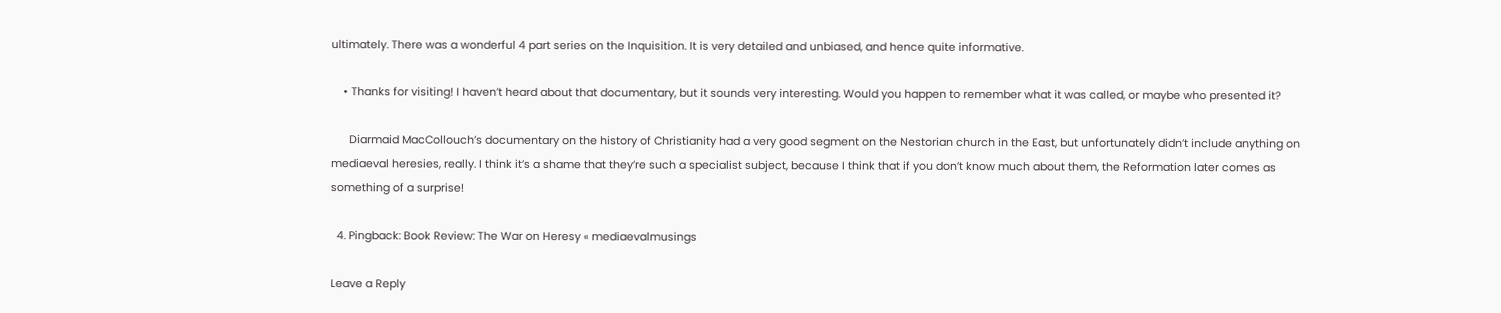ultimately. There was a wonderful 4 part series on the Inquisition. It is very detailed and unbiased, and hence quite informative.

    • Thanks for visiting! I haven’t heard about that documentary, but it sounds very interesting. Would you happen to remember what it was called, or maybe who presented it?

      Diarmaid MacCollouch’s documentary on the history of Christianity had a very good segment on the Nestorian church in the East, but unfortunately didn’t include anything on mediaeval heresies, really. I think it’s a shame that they’re such a specialist subject, because I think that if you don’t know much about them, the Reformation later comes as something of a surprise!

  4. Pingback: Book Review: The War on Heresy « mediaevalmusings

Leave a Reply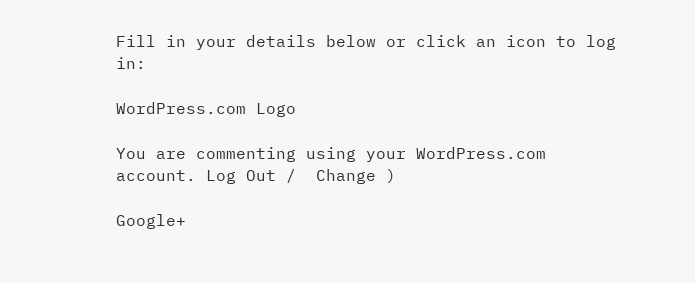Fill in your details below or click an icon to log in:

WordPress.com Logo

You are commenting using your WordPress.com account. Log Out /  Change )

Google+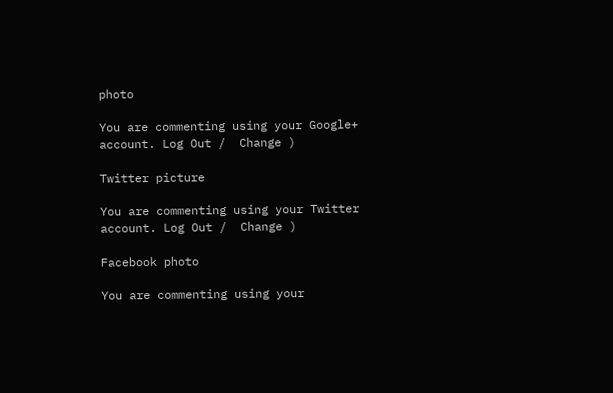photo

You are commenting using your Google+ account. Log Out /  Change )

Twitter picture

You are commenting using your Twitter account. Log Out /  Change )

Facebook photo

You are commenting using your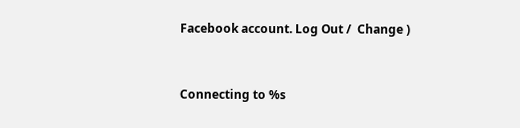Facebook account. Log Out /  Change )


Connecting to %s